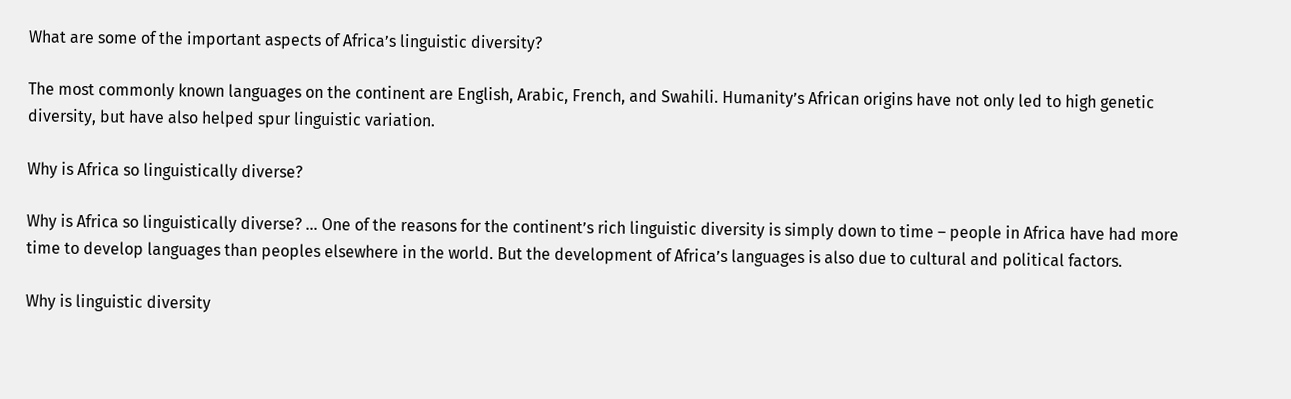What are some of the important aspects of Africa’s linguistic diversity?

The most commonly known languages on the continent are English, Arabic, French, and Swahili. Humanity’s African origins have not only led to high genetic diversity, but have also helped spur linguistic variation.

Why is Africa so linguistically diverse?

Why is Africa so linguistically diverse? … One of the reasons for the continent’s rich linguistic diversity is simply down to time – people in Africa have had more time to develop languages than peoples elsewhere in the world. But the development of Africa’s languages is also due to cultural and political factors.

Why is linguistic diversity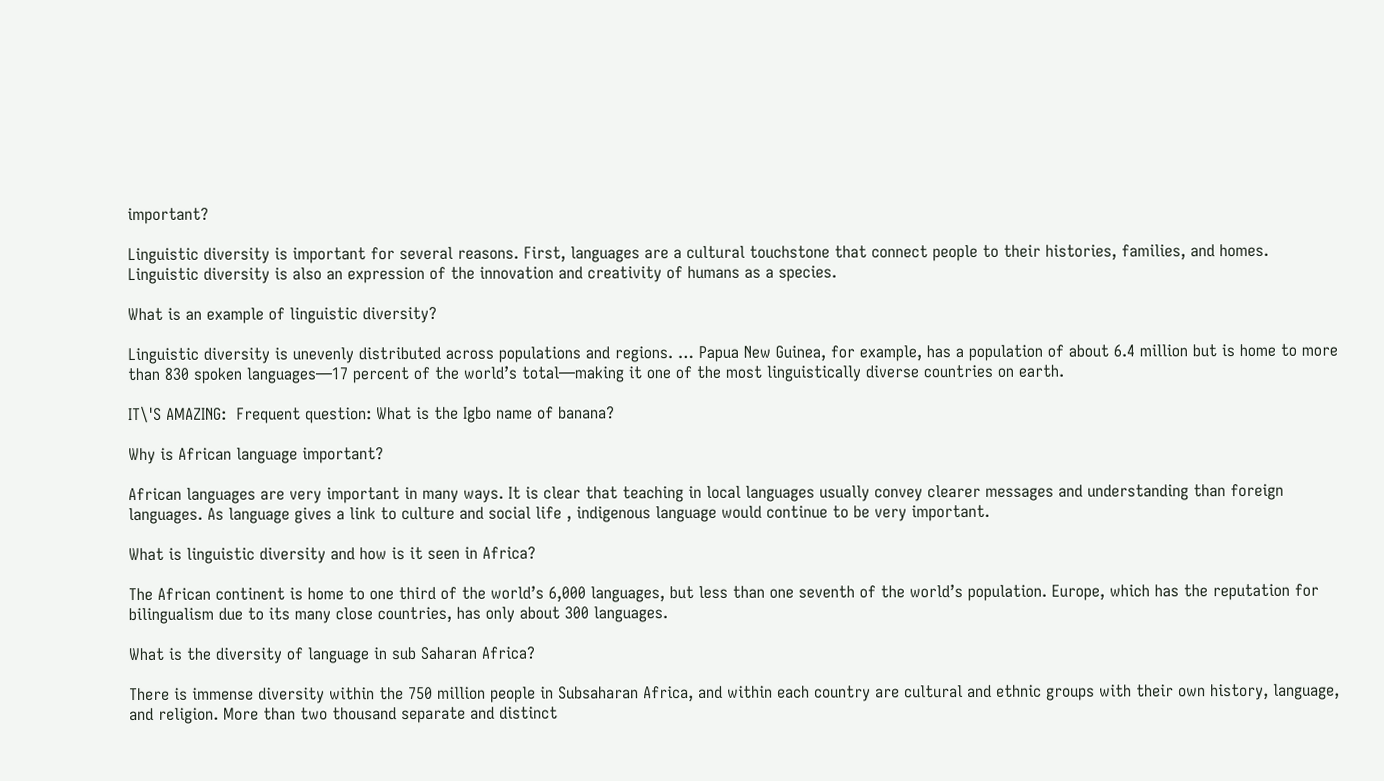important?

Linguistic diversity is important for several reasons. First, languages are a cultural touchstone that connect people to their histories, families, and homes. Linguistic diversity is also an expression of the innovation and creativity of humans as a species.

What is an example of linguistic diversity?

Linguistic diversity is unevenly distributed across populations and regions. … Papua New Guinea, for example, has a population of about 6.4 million but is home to more than 830 spoken languages—17 percent of the world’s total—making it one of the most linguistically diverse countries on earth.

IT\'S AMAZING:  Frequent question: What is the Igbo name of banana?

Why is African language important?

African languages are very important in many ways. It is clear that teaching in local languages usually convey clearer messages and understanding than foreign languages. As language gives a link to culture and social life , indigenous language would continue to be very important.

What is linguistic diversity and how is it seen in Africa?

The African continent is home to one third of the world’s 6,000 languages, but less than one seventh of the world’s population. Europe, which has the reputation for bilingualism due to its many close countries, has only about 300 languages.

What is the diversity of language in sub Saharan Africa?

There is immense diversity within the 750 million people in Subsaharan Africa, and within each country are cultural and ethnic groups with their own history, language, and religion. More than two thousand separate and distinct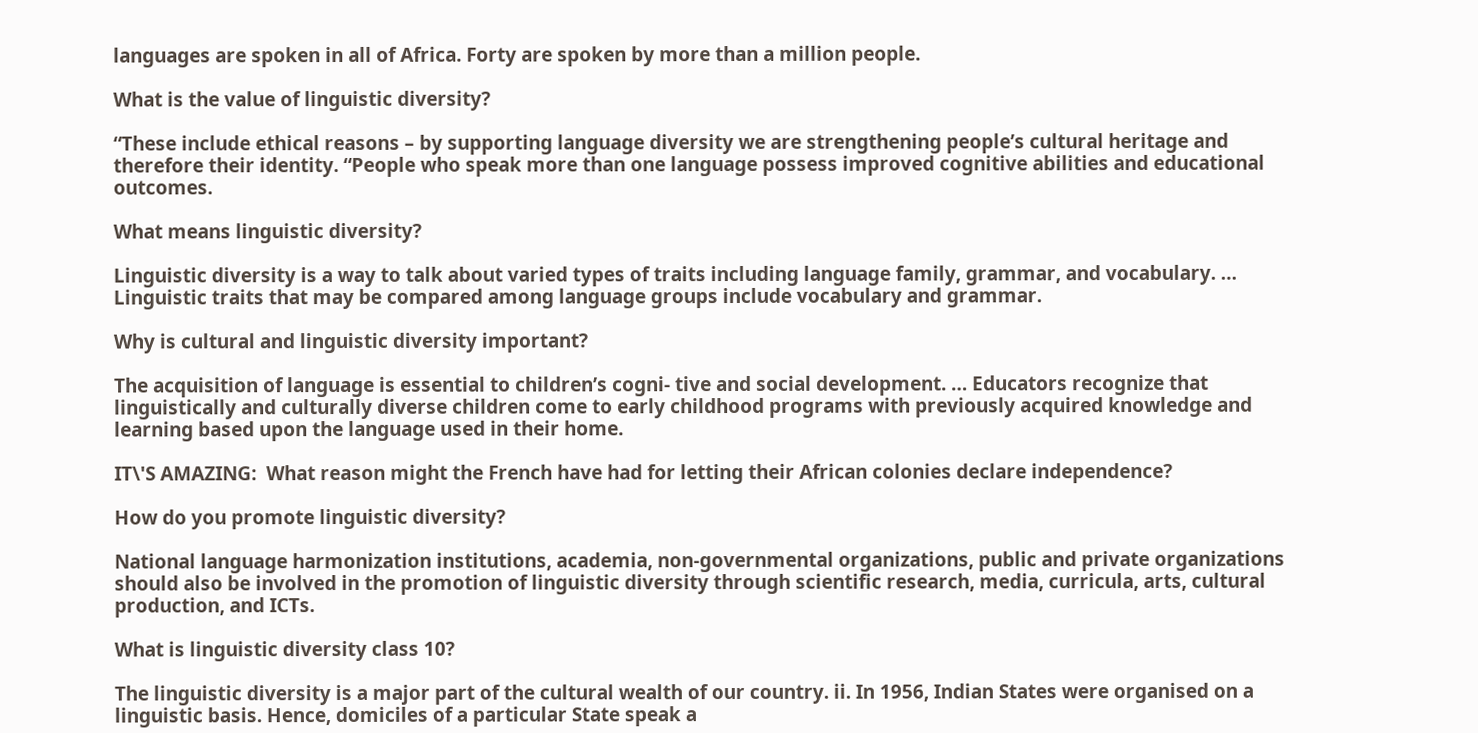languages are spoken in all of Africa. Forty are spoken by more than a million people.

What is the value of linguistic diversity?

“These include ethical reasons – by supporting language diversity we are strengthening people’s cultural heritage and therefore their identity. “People who speak more than one language possess improved cognitive abilities and educational outcomes.

What means linguistic diversity?

Linguistic diversity is a way to talk about varied types of traits including language family, grammar, and vocabulary. … Linguistic traits that may be compared among language groups include vocabulary and grammar.

Why is cultural and linguistic diversity important?

The acquisition of language is essential to children’s cogni- tive and social development. … Educators recognize that linguistically and culturally diverse children come to early childhood programs with previously acquired knowledge and learning based upon the language used in their home.

IT\'S AMAZING:  What reason might the French have had for letting their African colonies declare independence?

How do you promote linguistic diversity?

National language harmonization institutions, academia, non-governmental organizations, public and private organizations should also be involved in the promotion of linguistic diversity through scientific research, media, curricula, arts, cultural production, and ICTs.

What is linguistic diversity class 10?

The linguistic diversity is a major part of the cultural wealth of our country. ii. In 1956, Indian States were organised on a linguistic basis. Hence, domiciles of a particular State speak a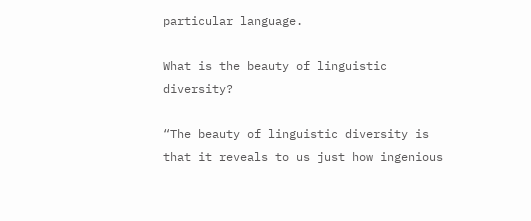particular language.

What is the beauty of linguistic diversity?

“The beauty of linguistic diversity is that it reveals to us just how ingenious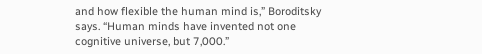and how flexible the human mind is,” Boroditsky says. “Human minds have invented not one cognitive universe, but 7,000.”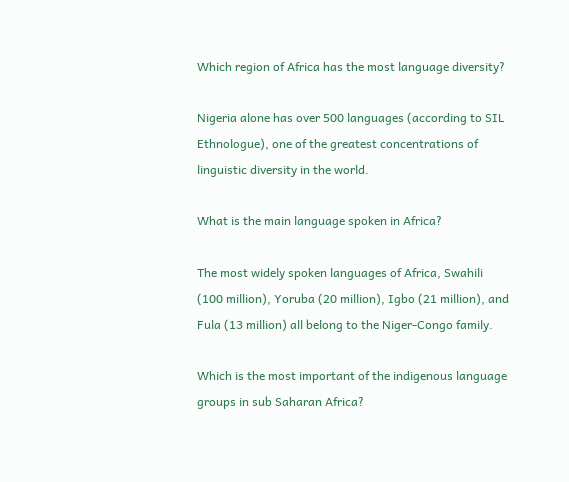Which region of Africa has the most language diversity?

Nigeria alone has over 500 languages (according to SIL Ethnologue), one of the greatest concentrations of linguistic diversity in the world.

What is the main language spoken in Africa?

The most widely spoken languages of Africa, Swahili (100 million), Yoruba (20 million), Igbo (21 million), and Fula (13 million) all belong to the Niger-Congo family.

Which is the most important of the indigenous language groups in sub Saharan Africa?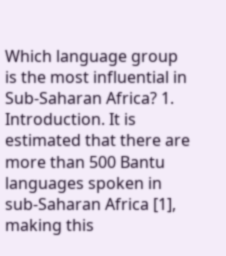Which language group is the most influential in Sub-Saharan Africa? 1. Introduction. It is estimated that there are more than 500 Bantu languages spoken in sub-Saharan Africa [1], making this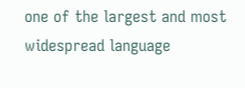one of the largest and most widespread language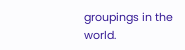groupings in the world.